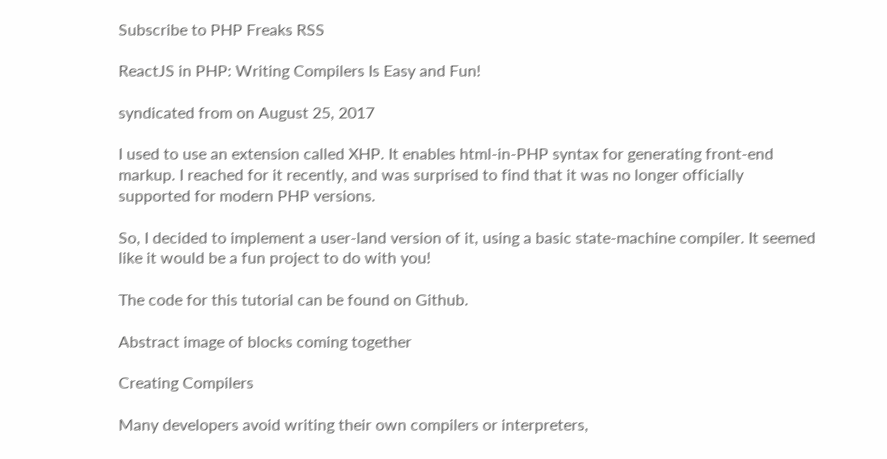Subscribe to PHP Freaks RSS

ReactJS in PHP: Writing Compilers Is Easy and Fun!

syndicated from on August 25, 2017

I used to use an extension called XHP. It enables html-in-PHP syntax for generating front-end markup. I reached for it recently, and was surprised to find that it was no longer officially supported for modern PHP versions.

So, I decided to implement a user-land version of it, using a basic state-machine compiler. It seemed like it would be a fun project to do with you!

The code for this tutorial can be found on Github.

Abstract image of blocks coming together

Creating Compilers

Many developers avoid writing their own compilers or interpreters,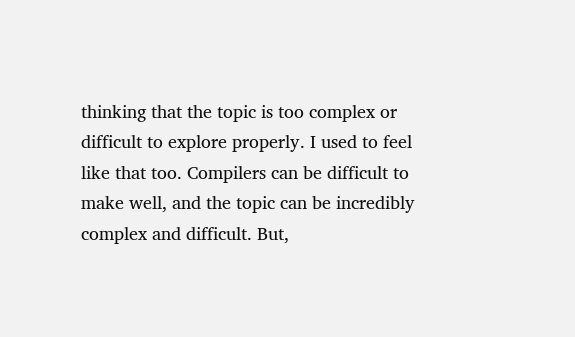thinking that the topic is too complex or difficult to explore properly. I used to feel like that too. Compilers can be difficult to make well, and the topic can be incredibly complex and difficult. But,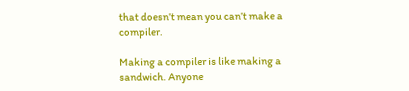that doesn’t mean you can’t make a compiler.

Making a compiler is like making a sandwich. Anyone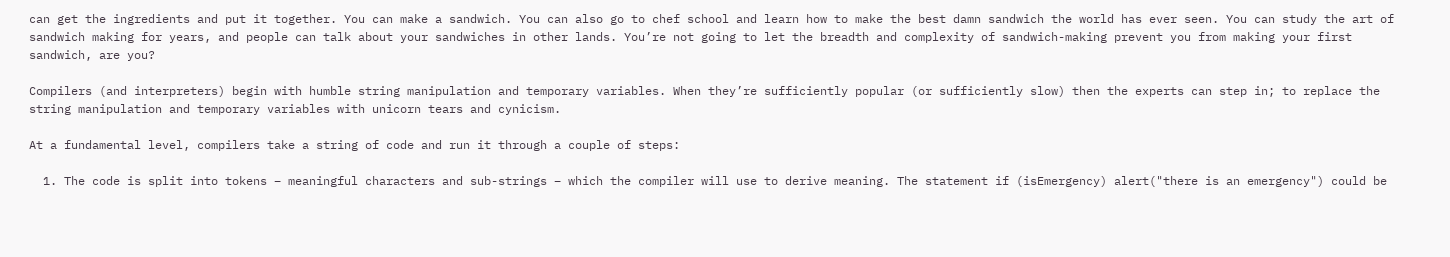can get the ingredients and put it together. You can make a sandwich. You can also go to chef school and learn how to make the best damn sandwich the world has ever seen. You can study the art of sandwich making for years, and people can talk about your sandwiches in other lands. You’re not going to let the breadth and complexity of sandwich-making prevent you from making your first sandwich, are you?

Compilers (and interpreters) begin with humble string manipulation and temporary variables. When they’re sufficiently popular (or sufficiently slow) then the experts can step in; to replace the string manipulation and temporary variables with unicorn tears and cynicism.

At a fundamental level, compilers take a string of code and run it through a couple of steps:

  1. The code is split into tokens – meaningful characters and sub-strings – which the compiler will use to derive meaning. The statement if (isEmergency) alert("there is an emergency") could be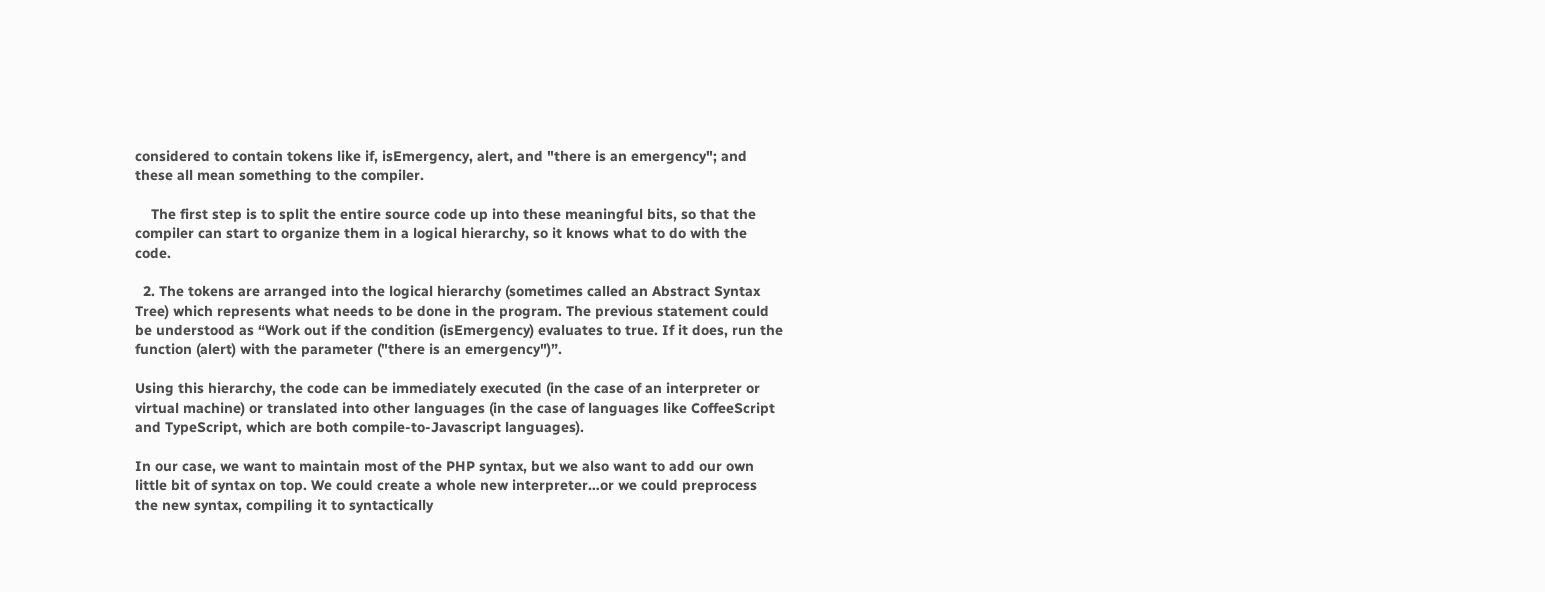considered to contain tokens like if, isEmergency, alert, and "there is an emergency"; and these all mean something to the compiler.

    The first step is to split the entire source code up into these meaningful bits, so that the compiler can start to organize them in a logical hierarchy, so it knows what to do with the code.

  2. The tokens are arranged into the logical hierarchy (sometimes called an Abstract Syntax Tree) which represents what needs to be done in the program. The previous statement could be understood as “Work out if the condition (isEmergency) evaluates to true. If it does, run the function (alert) with the parameter ("there is an emergency")”.

Using this hierarchy, the code can be immediately executed (in the case of an interpreter or virtual machine) or translated into other languages (in the case of languages like CoffeeScript and TypeScript, which are both compile-to-Javascript languages).

In our case, we want to maintain most of the PHP syntax, but we also want to add our own little bit of syntax on top. We could create a whole new interpreter…or we could preprocess the new syntax, compiling it to syntactically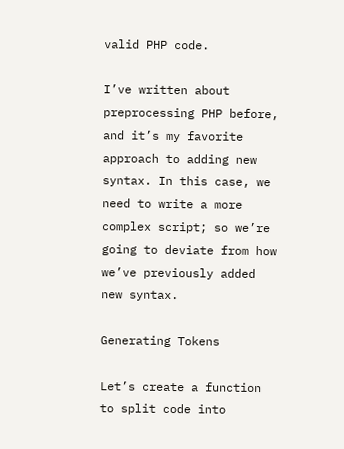valid PHP code.

I’ve written about preprocessing PHP before, and it’s my favorite approach to adding new syntax. In this case, we need to write a more complex script; so we’re going to deviate from how we’ve previously added new syntax.

Generating Tokens

Let’s create a function to split code into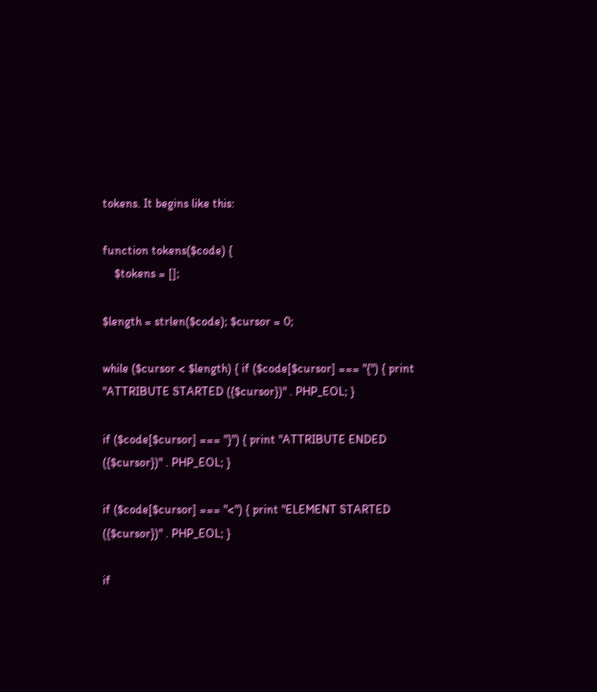tokens. It begins like this:

function tokens($code) {
    $tokens = [];

$length = strlen($code); $cursor = 0;

while ($cursor < $length) { if ($code[$cursor] === "{") { print "ATTRIBUTE STARTED ({$cursor})" . PHP_EOL; }

if ($code[$cursor] === "}") { print "ATTRIBUTE ENDED ({$cursor})" . PHP_EOL; }

if ($code[$cursor] === "<") { print "ELEMENT STARTED ({$cursor})" . PHP_EOL; }

if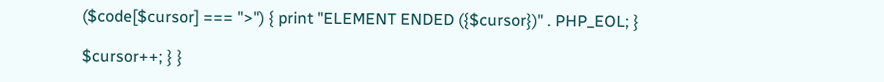($code[$cursor] === ">") { print "ELEMENT ENDED ({$cursor})" . PHP_EOL; }

$cursor++; } }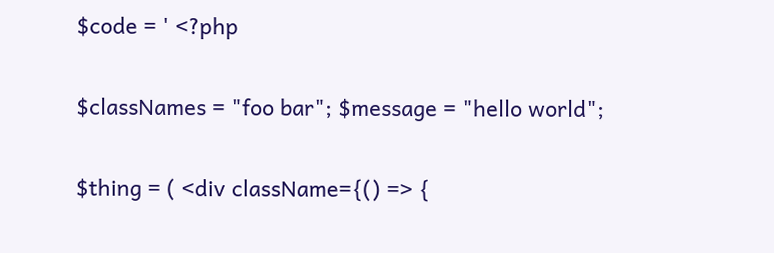$code = ' <?php

$classNames = "foo bar"; $message = "hello world";

$thing = ( <div className={() => {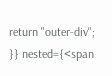return "outer-div"; }} nested={<span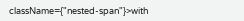className={"nested-span"}>with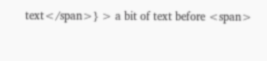text</span>} > a bit of text before <span>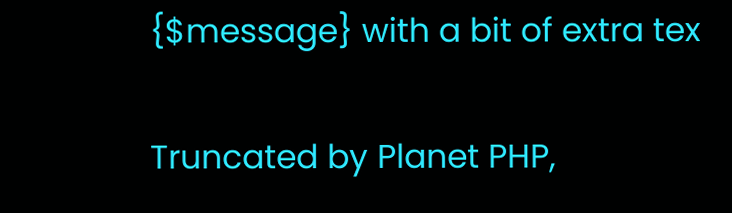{$message} with a bit of extra tex

Truncated by Planet PHP,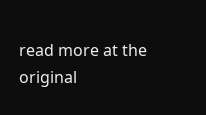read more at the original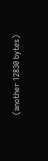(another 12830 bytes)